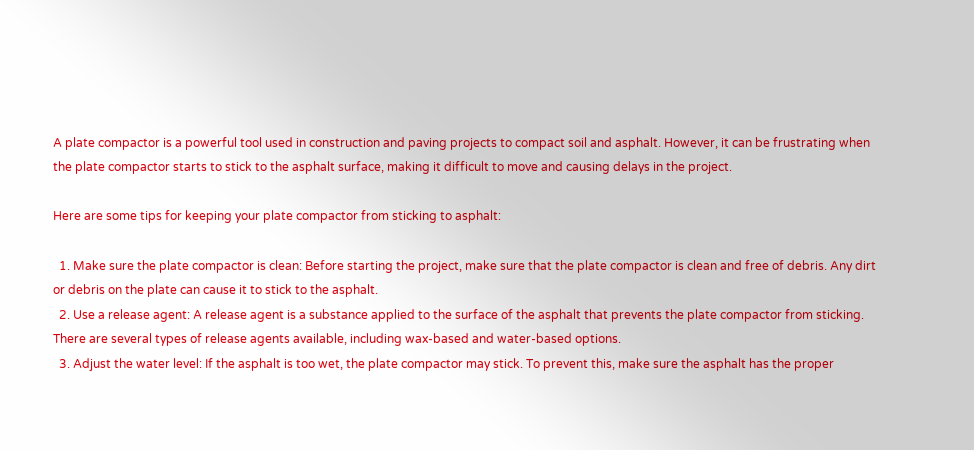A plate compactor is a powerful tool used in construction and paving projects to compact soil and asphalt. However, it can be frustrating when the plate compactor starts to stick to the asphalt surface, making it difficult to move and causing delays in the project.

Here are some tips for keeping your plate compactor from sticking to asphalt:

  1. Make sure the plate compactor is clean: Before starting the project, make sure that the plate compactor is clean and free of debris. Any dirt or debris on the plate can cause it to stick to the asphalt.
  2. Use a release agent: A release agent is a substance applied to the surface of the asphalt that prevents the plate compactor from sticking. There are several types of release agents available, including wax-based and water-based options.
  3. Adjust the water level: If the asphalt is too wet, the plate compactor may stick. To prevent this, make sure the asphalt has the proper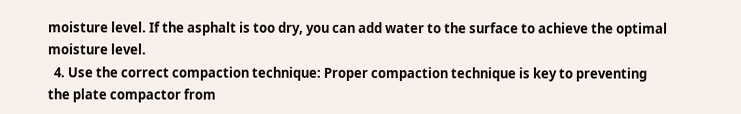moisture level. If the asphalt is too dry, you can add water to the surface to achieve the optimal moisture level.
  4. Use the correct compaction technique: Proper compaction technique is key to preventing the plate compactor from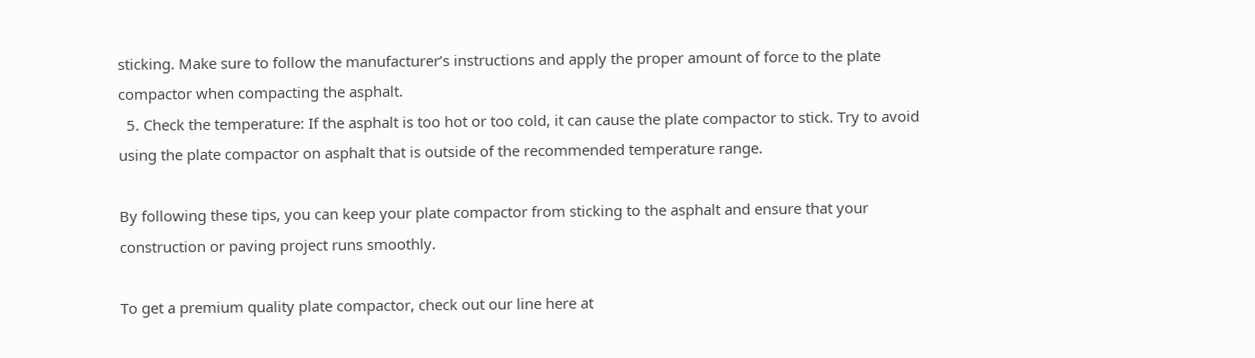sticking. Make sure to follow the manufacturer’s instructions and apply the proper amount of force to the plate compactor when compacting the asphalt.
  5. Check the temperature: If the asphalt is too hot or too cold, it can cause the plate compactor to stick. Try to avoid using the plate compactor on asphalt that is outside of the recommended temperature range.

By following these tips, you can keep your plate compactor from sticking to the asphalt and ensure that your construction or paving project runs smoothly.

To get a premium quality plate compactor, check out our line here at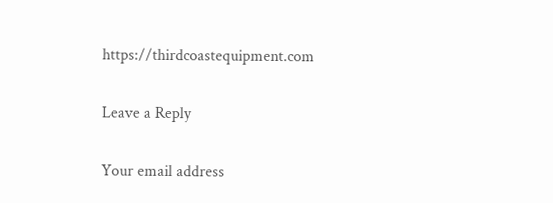https://thirdcoastequipment.com

Leave a Reply

Your email address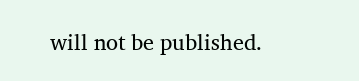will not be published.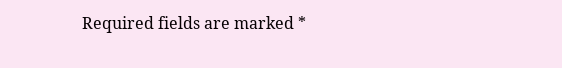Required fields are marked *